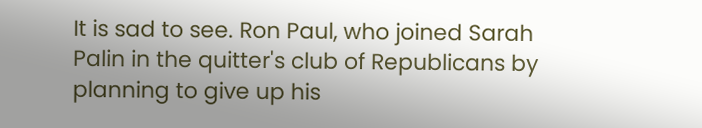It is sad to see. Ron Paul, who joined Sarah Palin in the quitter's club of Republicans by planning to give up his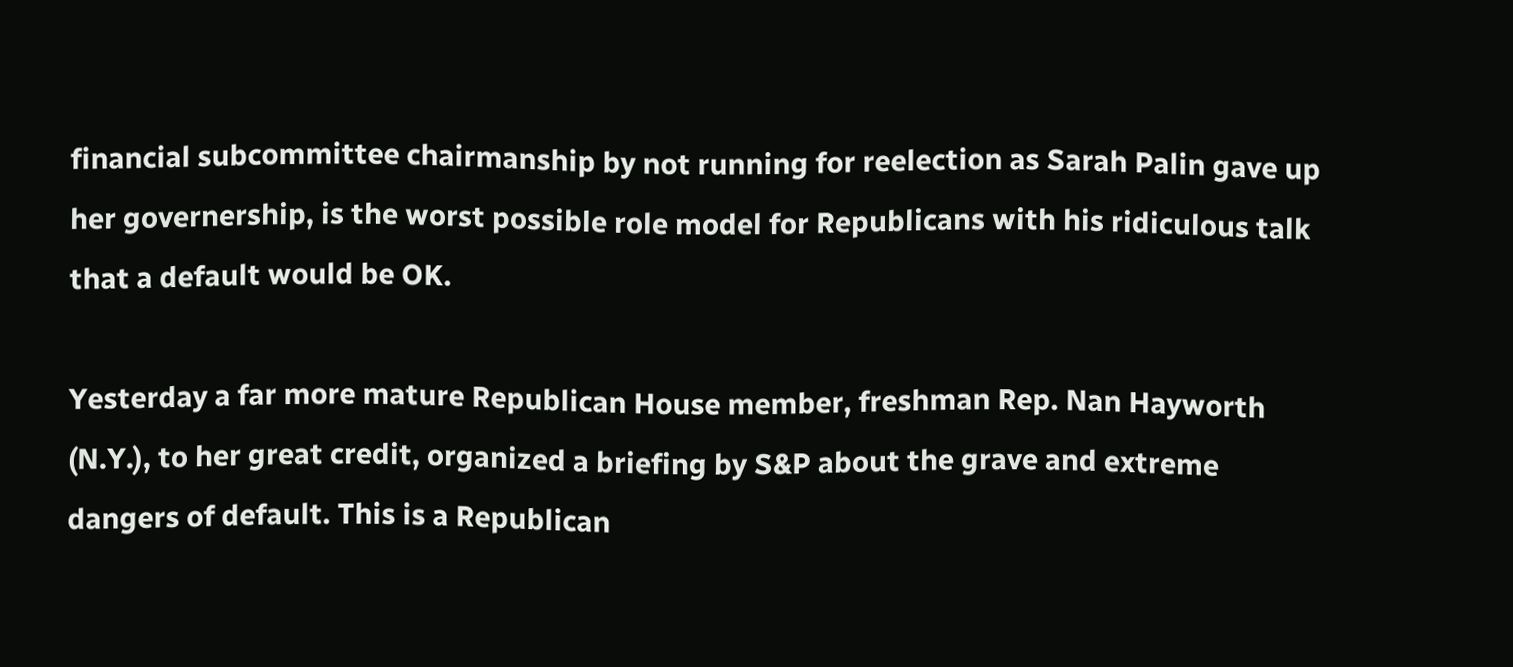financial subcommittee chairmanship by not running for reelection as Sarah Palin gave up her governership, is the worst possible role model for Republicans with his ridiculous talk that a default would be OK.

Yesterday a far more mature Republican House member, freshman Rep. Nan Hayworth (N.Y.), to her great credit, organized a briefing by S&P about the grave and extreme dangers of default. This is a Republican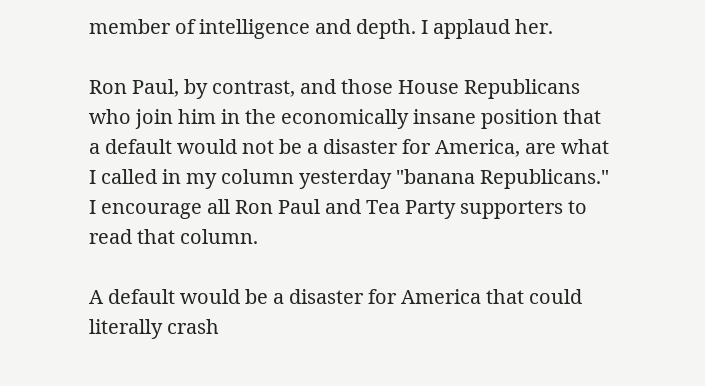member of intelligence and depth. I applaud her.

Ron Paul, by contrast, and those House Republicans who join him in the economically insane position that a default would not be a disaster for America, are what I called in my column yesterday "banana Republicans." I encourage all Ron Paul and Tea Party supporters to read that column.

A default would be a disaster for America that could literally crash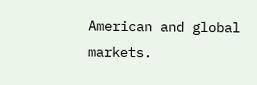American and global markets.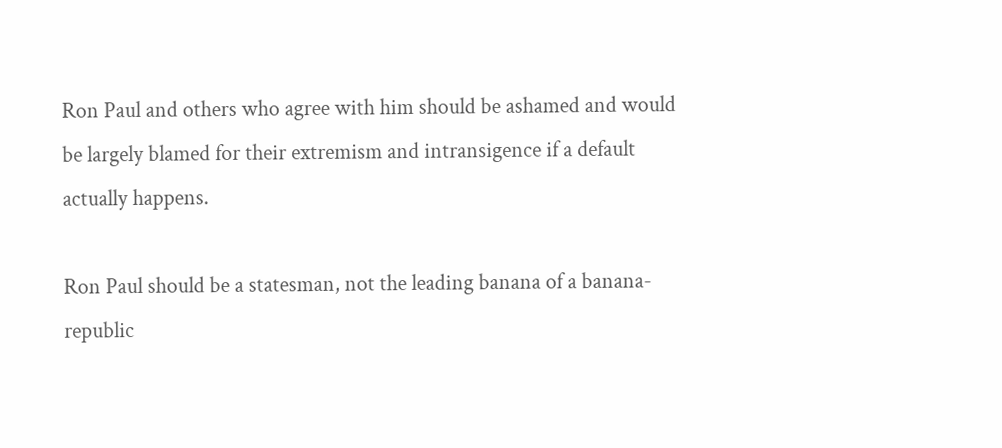Ron Paul and others who agree with him should be ashamed and would be largely blamed for their extremism and intransigence if a default actually happens.

Ron Paul should be a statesman, not the leading banana of a banana-republic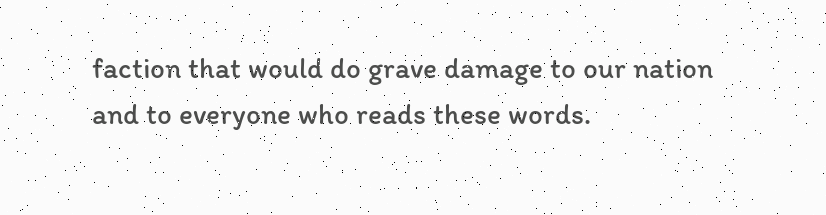faction that would do grave damage to our nation and to everyone who reads these words.